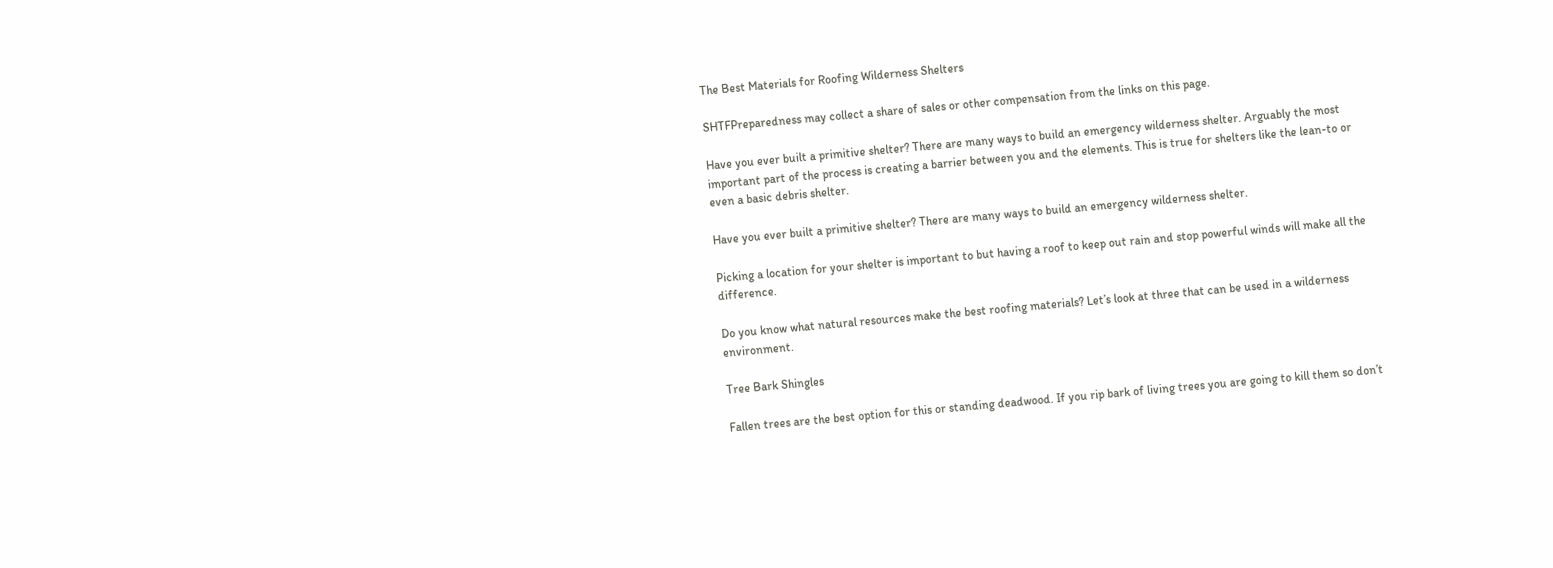The Best Materials for Roofing Wilderness Shelters

SHTFPreparedness may collect a share of sales or other compensation from the links on this page.

Have you ever built a primitive shelter? There are many ways to build an emergency wilderness shelter. Arguably the most important part of the process is creating a barrier between you and the elements. This is true for shelters like the lean-to or even a basic debris shelter.

Have you ever built a primitive shelter? There are many ways to build an emergency wilderness shelter.

Picking a location for your shelter is important to but having a roof to keep out rain and stop powerful winds will make all the difference.

Do you know what natural resources make the best roofing materials? Let’s look at three that can be used in a wilderness environment.

Tree Bark Shingles

Fallen trees are the best option for this or standing deadwood. If you rip bark of living trees you are going to kill them so don’t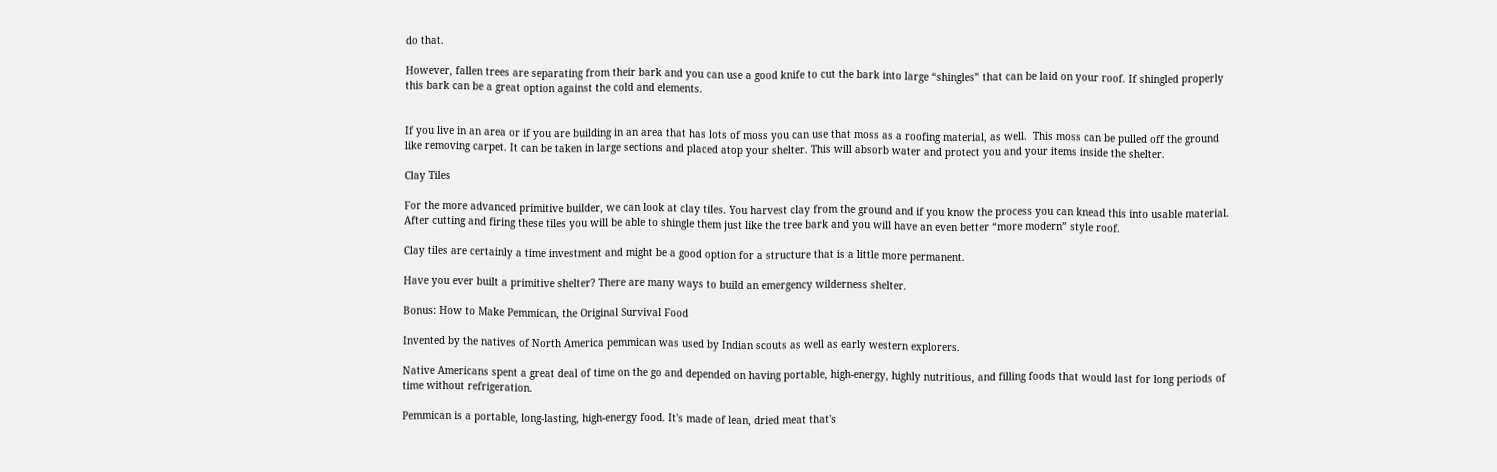do that.

However, fallen trees are separating from their bark and you can use a good knife to cut the bark into large “shingles” that can be laid on your roof. If shingled properly this bark can be a great option against the cold and elements.


If you live in an area or if you are building in an area that has lots of moss you can use that moss as a roofing material, as well.  This moss can be pulled off the ground like removing carpet. It can be taken in large sections and placed atop your shelter. This will absorb water and protect you and your items inside the shelter.

Clay Tiles

For the more advanced primitive builder, we can look at clay tiles. You harvest clay from the ground and if you know the process you can knead this into usable material. After cutting and firing these tiles you will be able to shingle them just like the tree bark and you will have an even better “more modern” style roof.

Clay tiles are certainly a time investment and might be a good option for a structure that is a little more permanent.

Have you ever built a primitive shelter? There are many ways to build an emergency wilderness shelter.

Bonus: How to Make Pemmican, the Original Survival Food

Invented by the natives of North America pemmican was used by Indian scouts as well as early western explorers.

Native Americans spent a great deal of time on the go and depended on having portable, high-energy, highly nutritious, and filling foods that would last for long periods of time without refrigeration.

Pemmican is a portable, long-lasting, high-energy food. It's made of lean, dried meat that's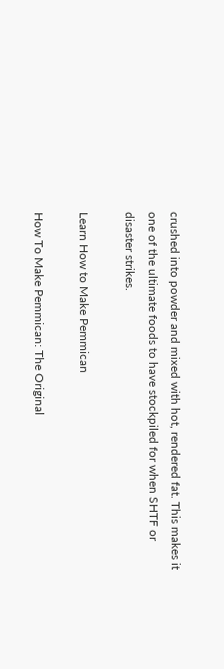crushed into powder and mixed with hot, rendered fat. This makes it one of the ultimate foods to have stockpiled for when SHTF or disaster strikes.

Learn How to Make Pemmican

How To Make Pemmican: The Original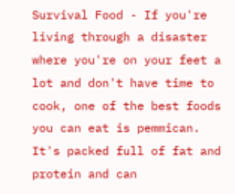Survival Food - If you're living through a disaster where you're on your feet a lot and don't have time to cook, one of the best foods you can eat is pemmican. It's packed full of fat and protein and can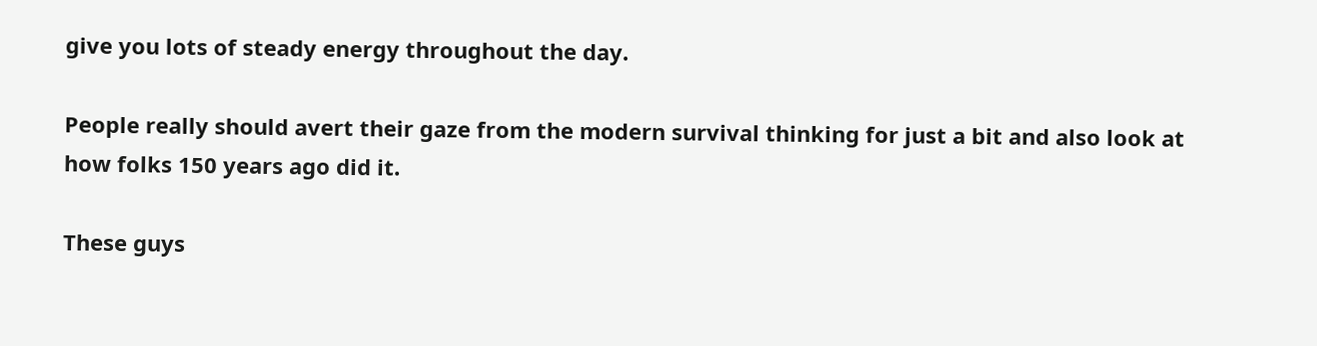give you lots of steady energy throughout the day.

People really should avert their gaze from the modern survival thinking for just a bit and also look at how folks 150 years ago did it.

These guys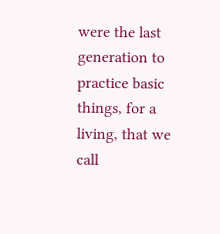were the last generation to practice basic things, for a living, that we call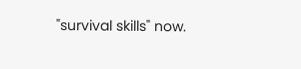"survival skills" now.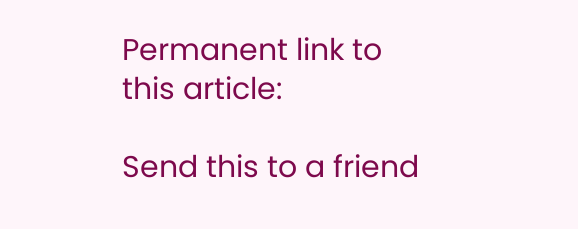Permanent link to this article:

Send this to a friend